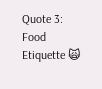Quote 3: Food Etiquette 🙀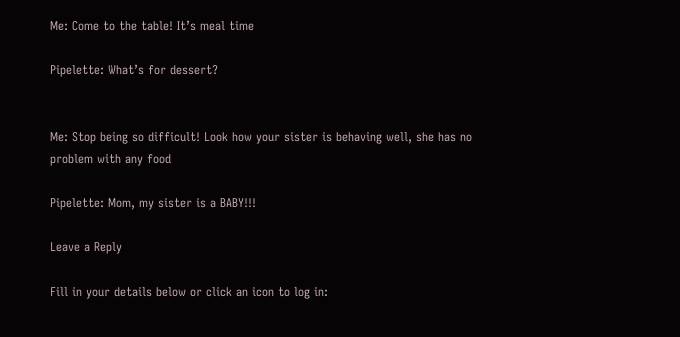Me: Come to the table! It’s meal time

Pipelette: What’s for dessert?


Me: Stop being so difficult! Look how your sister is behaving well, she has no problem with any food

Pipelette: Mom, my sister is a BABY!!!

Leave a Reply

Fill in your details below or click an icon to log in: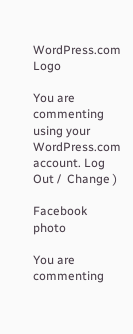WordPress.com Logo

You are commenting using your WordPress.com account. Log Out /  Change )

Facebook photo

You are commenting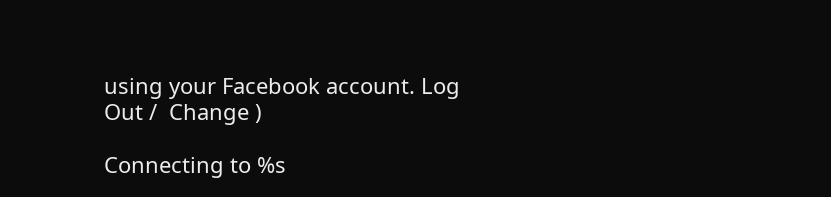using your Facebook account. Log Out /  Change )

Connecting to %s